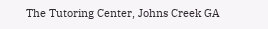The Tutoring Center, Johns Creek GA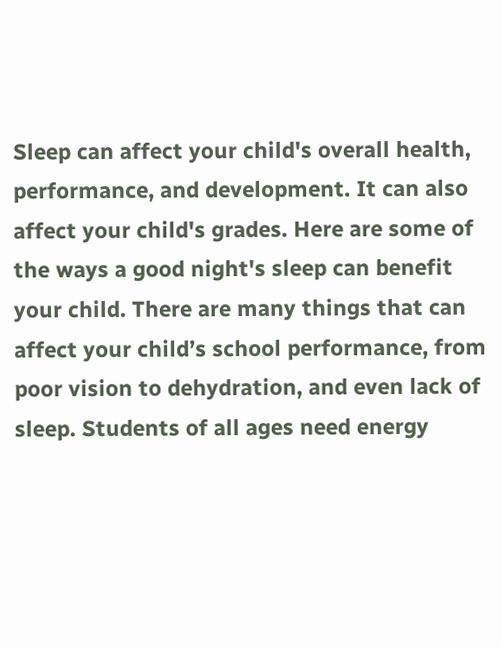Sleep can affect your child's overall health, performance, and development. It can also affect your child's grades. Here are some of the ways a good night's sleep can benefit your child. There are many things that can affect your child’s school performance, from poor vision to dehydration, and even lack of sleep. Students of all ages need energy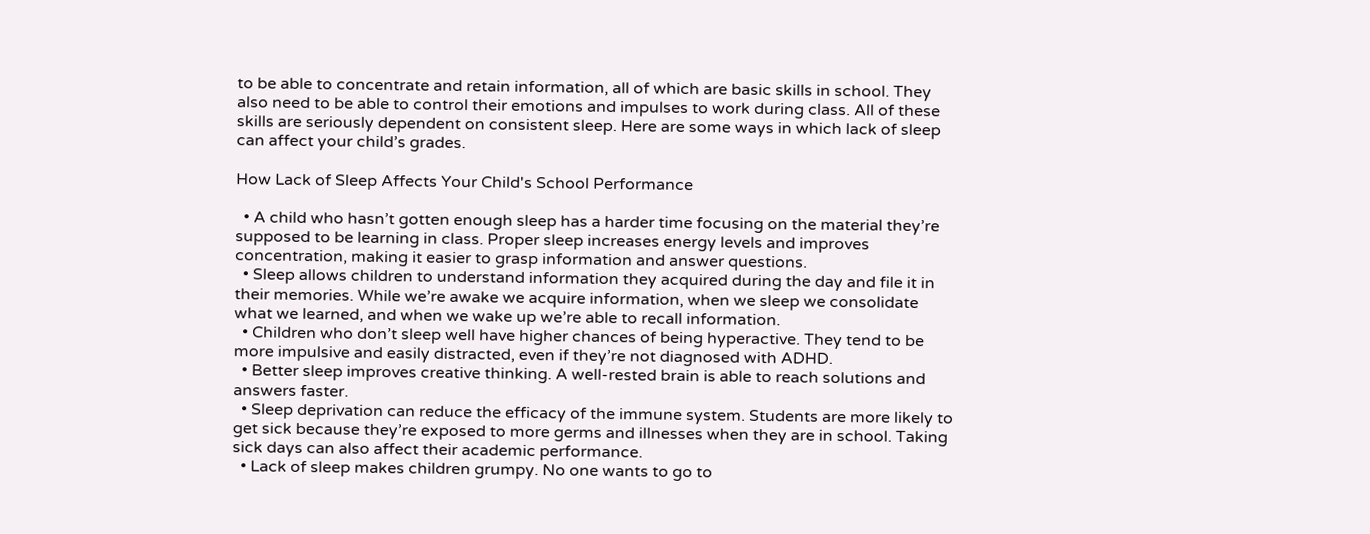to be able to concentrate and retain information, all of which are basic skills in school. They also need to be able to control their emotions and impulses to work during class. All of these skills are seriously dependent on consistent sleep. Here are some ways in which lack of sleep can affect your child’s grades.

How Lack of Sleep Affects Your Child's School Performance

  • A child who hasn’t gotten enough sleep has a harder time focusing on the material they’re supposed to be learning in class. Proper sleep increases energy levels and improves concentration, making it easier to grasp information and answer questions.
  • Sleep allows children to understand information they acquired during the day and file it in their memories. While we’re awake we acquire information, when we sleep we consolidate what we learned, and when we wake up we’re able to recall information.
  • Children who don’t sleep well have higher chances of being hyperactive. They tend to be more impulsive and easily distracted, even if they’re not diagnosed with ADHD.
  • Better sleep improves creative thinking. A well-rested brain is able to reach solutions and answers faster.
  • Sleep deprivation can reduce the efficacy of the immune system. Students are more likely to get sick because they’re exposed to more germs and illnesses when they are in school. Taking sick days can also affect their academic performance.
  • Lack of sleep makes children grumpy. No one wants to go to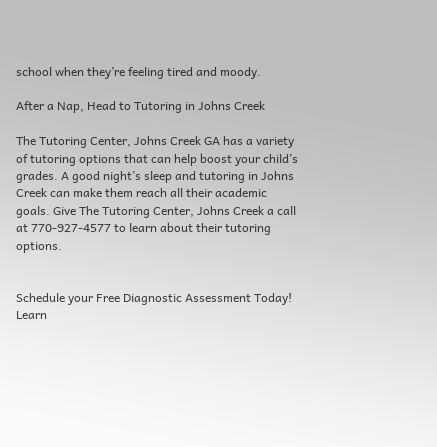school when they’re feeling tired and moody.

After a Nap, Head to Tutoring in Johns Creek

The Tutoring Center, Johns Creek GA has a variety of tutoring options that can help boost your child’s grades. A good night’s sleep and tutoring in Johns Creek can make them reach all their academic goals. Give The Tutoring Center, Johns Creek a call at 770-927-4577 to learn about their tutoring options.


Schedule your Free Diagnostic Assessment Today!
Learn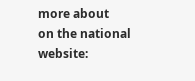more about
on the national website: